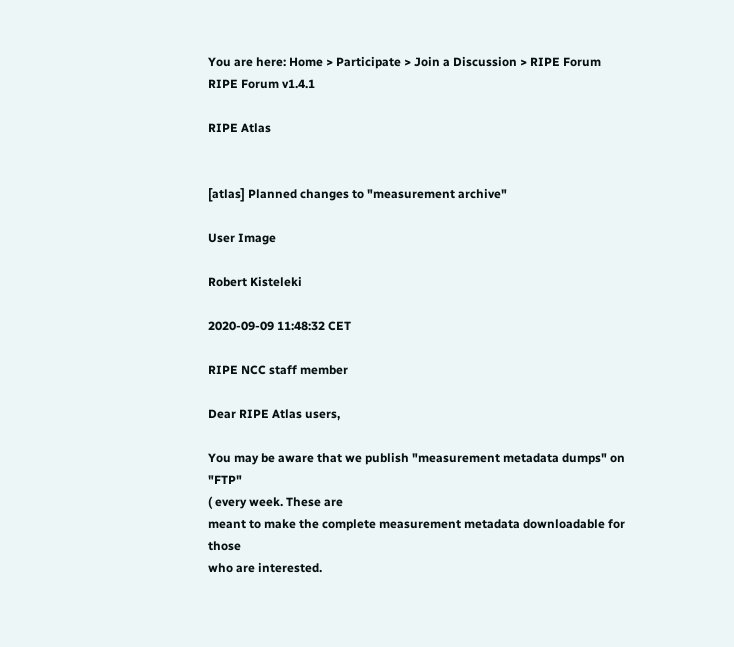You are here: Home > Participate > Join a Discussion > RIPE Forum
RIPE Forum v1.4.1

RIPE Atlas


[atlas] Planned changes to "measurement archive"

User Image

Robert Kisteleki

2020-09-09 11:48:32 CET

RIPE NCC staff member

Dear RIPE Atlas users,

You may be aware that we publish "measurement metadata dumps" on "FTP"
( every week. These are
meant to make the complete measurement metadata downloadable for those
who are interested.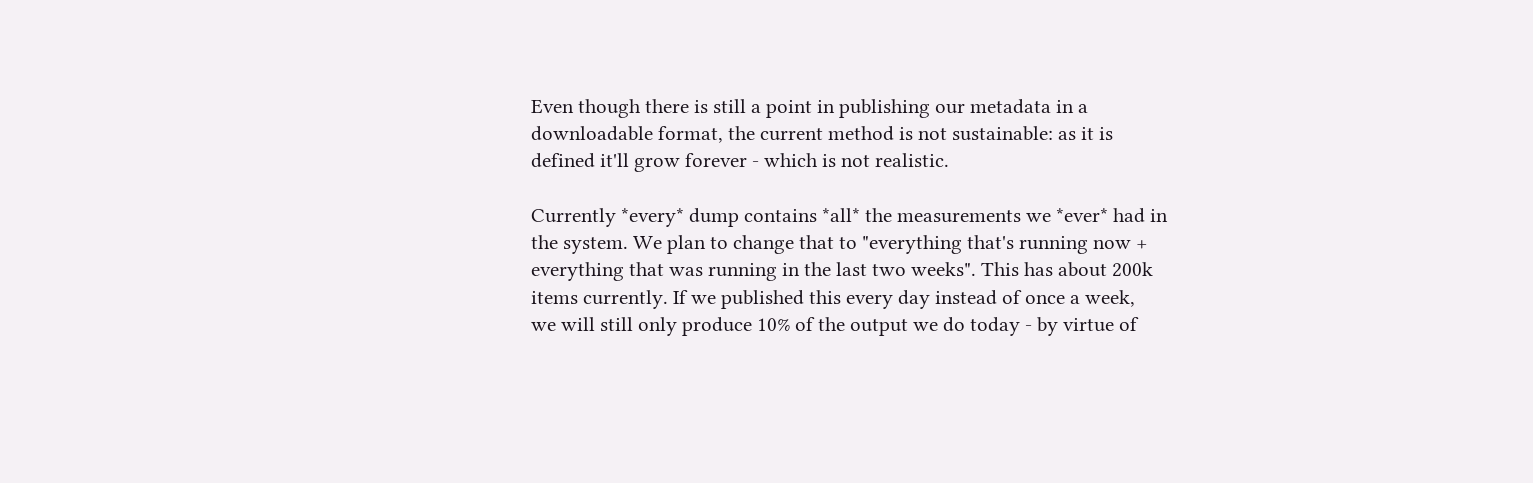Even though there is still a point in publishing our metadata in a
downloadable format, the current method is not sustainable: as it is
defined it'll grow forever - which is not realistic.

Currently *every* dump contains *all* the measurements we *ever* had in
the system. We plan to change that to "everything that's running now +
everything that was running in the last two weeks". This has about 200k
items currently. If we published this every day instead of once a week,
we will still only produce 10% of the output we do today - by virtue of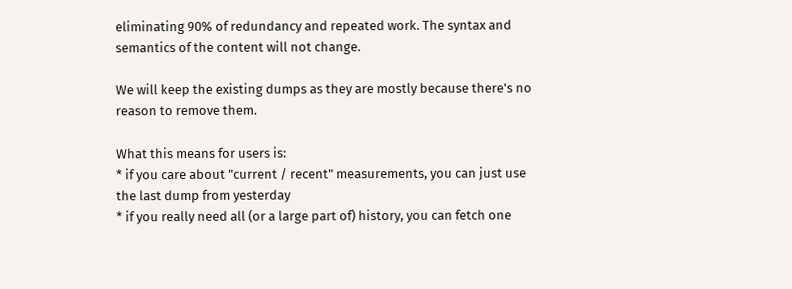eliminating 90% of redundancy and repeated work. The syntax and
semantics of the content will not change.

We will keep the existing dumps as they are mostly because there's no
reason to remove them.

What this means for users is:
* if you care about "current / recent" measurements, you can just use
the last dump from yesterday
* if you really need all (or a large part of) history, you can fetch one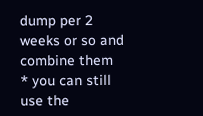dump per 2 weeks or so and combine them
* you can still use the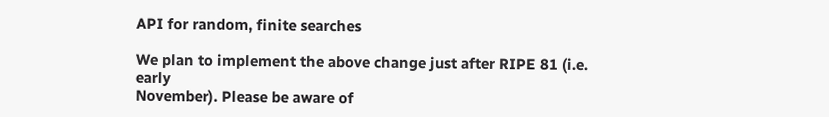API for random, finite searches

We plan to implement the above change just after RIPE 81 (i.e. early
November). Please be aware of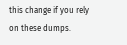this change if you rely on these dumps.